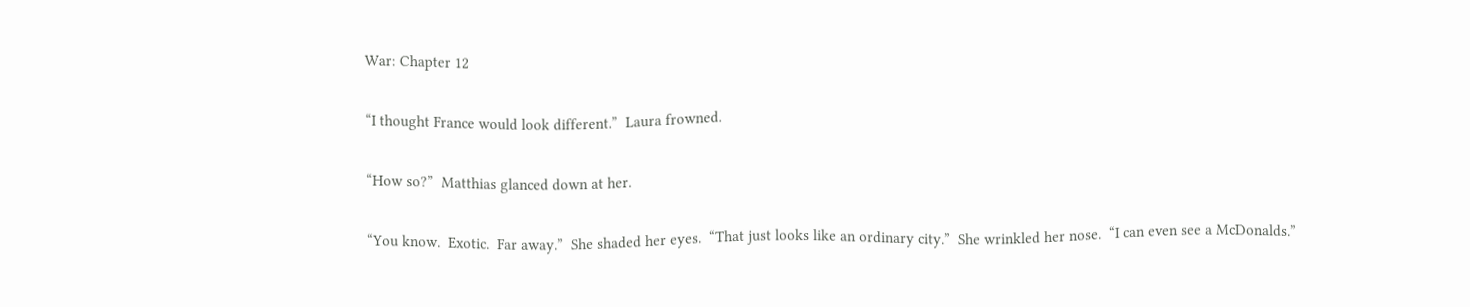War: Chapter 12

“I thought France would look different.”  Laura frowned.

“How so?”  Matthias glanced down at her.

“You know.  Exotic.  Far away.”  She shaded her eyes.  “That just looks like an ordinary city.”  She wrinkled her nose.  “I can even see a McDonalds.”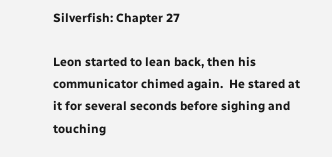Silverfish: Chapter 27

Leon started to lean back, then his communicator chimed again.  He stared at it for several seconds before sighing and touching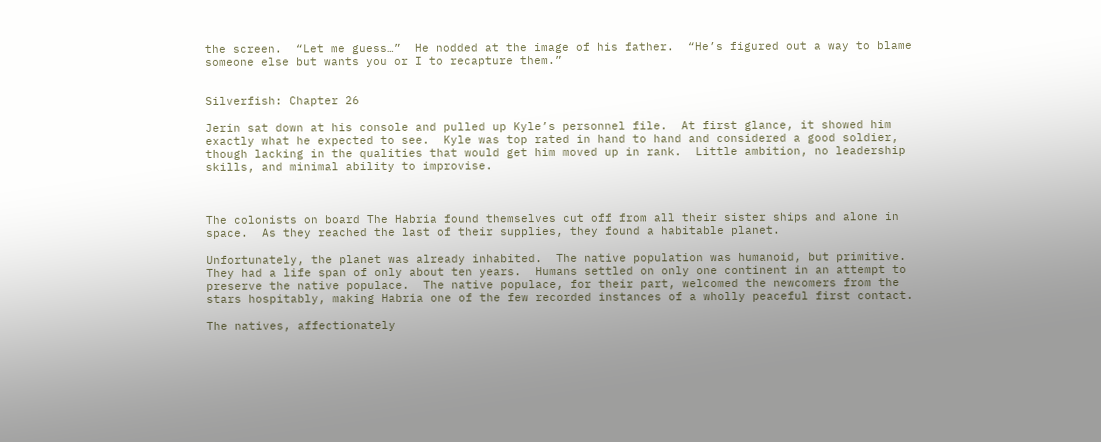the screen.  “Let me guess…”  He nodded at the image of his father.  “He’s figured out a way to blame someone else but wants you or I to recapture them.”


Silverfish: Chapter 26

Jerin sat down at his console and pulled up Kyle’s personnel file.  At first glance, it showed him exactly what he expected to see.  Kyle was top rated in hand to hand and considered a good soldier, though lacking in the qualities that would get him moved up in rank.  Little ambition, no leadership skills, and minimal ability to improvise.



The colonists on board The Habria found themselves cut off from all their sister ships and alone in space.  As they reached the last of their supplies, they found a habitable planet.

Unfortunately, the planet was already inhabited.  The native population was humanoid, but primitive.  They had a life span of only about ten years.  Humans settled on only one continent in an attempt to preserve the native populace.  The native populace, for their part, welcomed the newcomers from the stars hospitably, making Habria one of the few recorded instances of a wholly peaceful first contact.

The natives, affectionately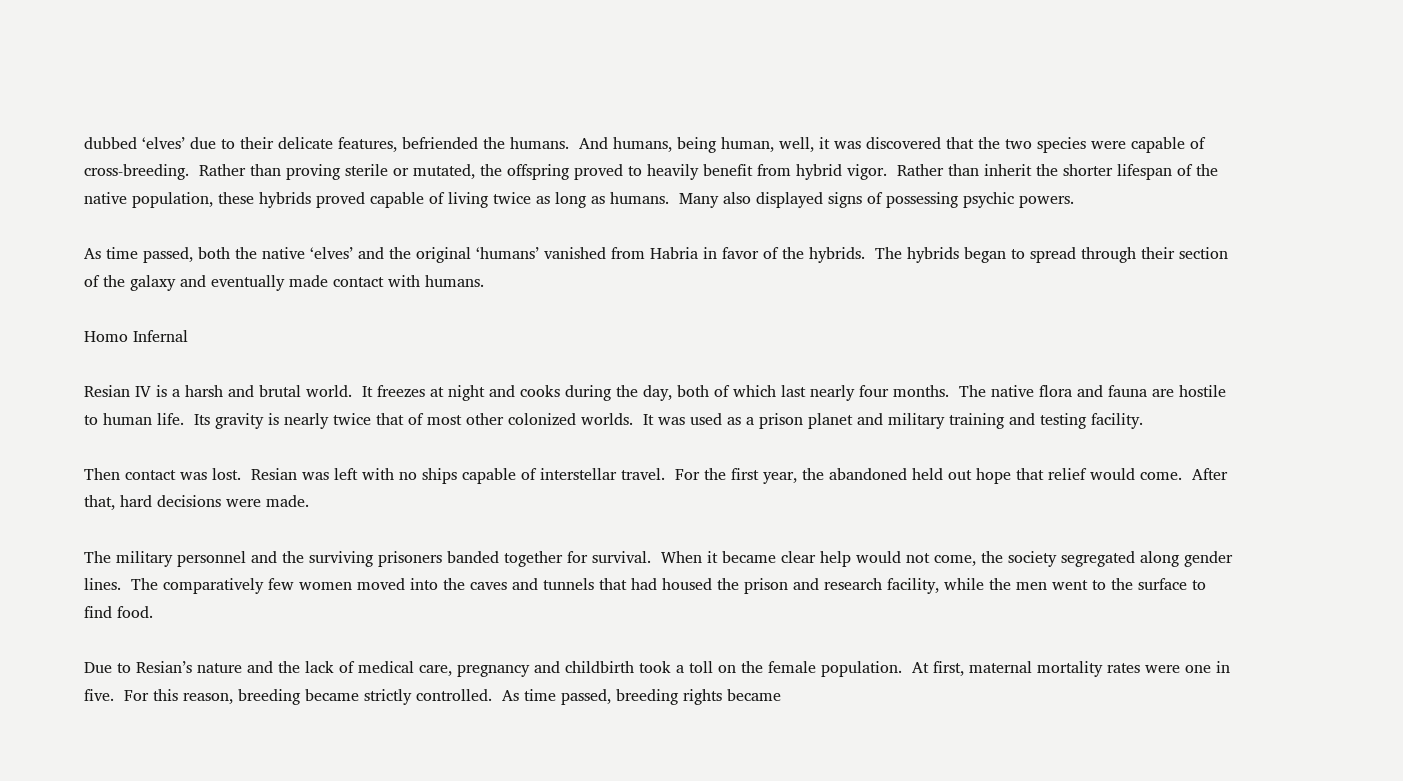dubbed ‘elves’ due to their delicate features, befriended the humans.  And humans, being human, well, it was discovered that the two species were capable of cross-breeding.  Rather than proving sterile or mutated, the offspring proved to heavily benefit from hybrid vigor.  Rather than inherit the shorter lifespan of the native population, these hybrids proved capable of living twice as long as humans.  Many also displayed signs of possessing psychic powers.

As time passed, both the native ‘elves’ and the original ‘humans’ vanished from Habria in favor of the hybrids.  The hybrids began to spread through their section of the galaxy and eventually made contact with humans.

Homo Infernal

Resian IV is a harsh and brutal world.  It freezes at night and cooks during the day, both of which last nearly four months.  The native flora and fauna are hostile to human life.  Its gravity is nearly twice that of most other colonized worlds.  It was used as a prison planet and military training and testing facility.

Then contact was lost.  Resian was left with no ships capable of interstellar travel.  For the first year, the abandoned held out hope that relief would come.  After that, hard decisions were made.

The military personnel and the surviving prisoners banded together for survival.  When it became clear help would not come, the society segregated along gender lines.  The comparatively few women moved into the caves and tunnels that had housed the prison and research facility, while the men went to the surface to find food.

Due to Resian’s nature and the lack of medical care, pregnancy and childbirth took a toll on the female population.  At first, maternal mortality rates were one in five.  For this reason, breeding became strictly controlled.  As time passed, breeding rights became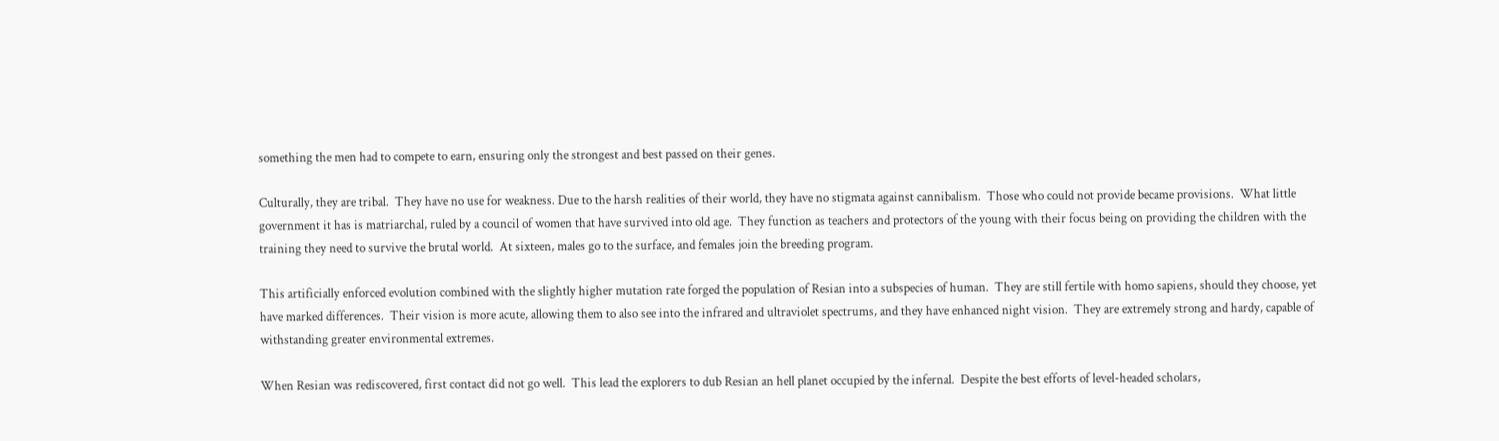something the men had to compete to earn, ensuring only the strongest and best passed on their genes.

Culturally, they are tribal.  They have no use for weakness. Due to the harsh realities of their world, they have no stigmata against cannibalism.  Those who could not provide became provisions.  What little government it has is matriarchal, ruled by a council of women that have survived into old age.  They function as teachers and protectors of the young with their focus being on providing the children with the training they need to survive the brutal world.  At sixteen, males go to the surface, and females join the breeding program.

This artificially enforced evolution combined with the slightly higher mutation rate forged the population of Resian into a subspecies of human.  They are still fertile with homo sapiens, should they choose, yet have marked differences.  Their vision is more acute, allowing them to also see into the infrared and ultraviolet spectrums, and they have enhanced night vision.  They are extremely strong and hardy, capable of withstanding greater environmental extremes.

When Resian was rediscovered, first contact did not go well.  This lead the explorers to dub Resian an hell planet occupied by the infernal.  Despite the best efforts of level-headed scholars,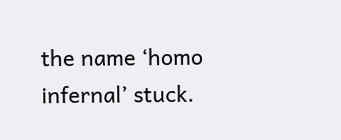the name ‘homo infernal’ stuck.